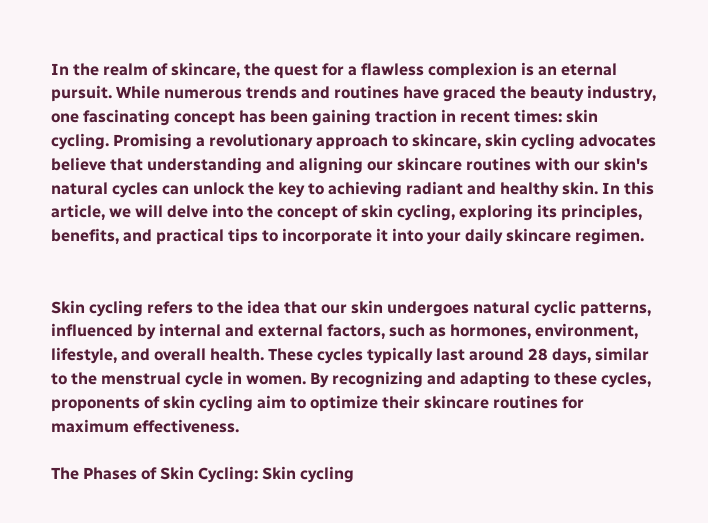In the realm of skincare, the quest for a flawless complexion is an eternal pursuit. While numerous trends and routines have graced the beauty industry, one fascinating concept has been gaining traction in recent times: skin cycling. Promising a revolutionary approach to skincare, skin cycling advocates believe that understanding and aligning our skincare routines with our skin's natural cycles can unlock the key to achieving radiant and healthy skin. In this article, we will delve into the concept of skin cycling, exploring its principles, benefits, and practical tips to incorporate it into your daily skincare regimen.


Skin cycling refers to the idea that our skin undergoes natural cyclic patterns, influenced by internal and external factors, such as hormones, environment, lifestyle, and overall health. These cycles typically last around 28 days, similar to the menstrual cycle in women. By recognizing and adapting to these cycles, proponents of skin cycling aim to optimize their skincare routines for maximum effectiveness.

The Phases of Skin Cycling: Skin cycling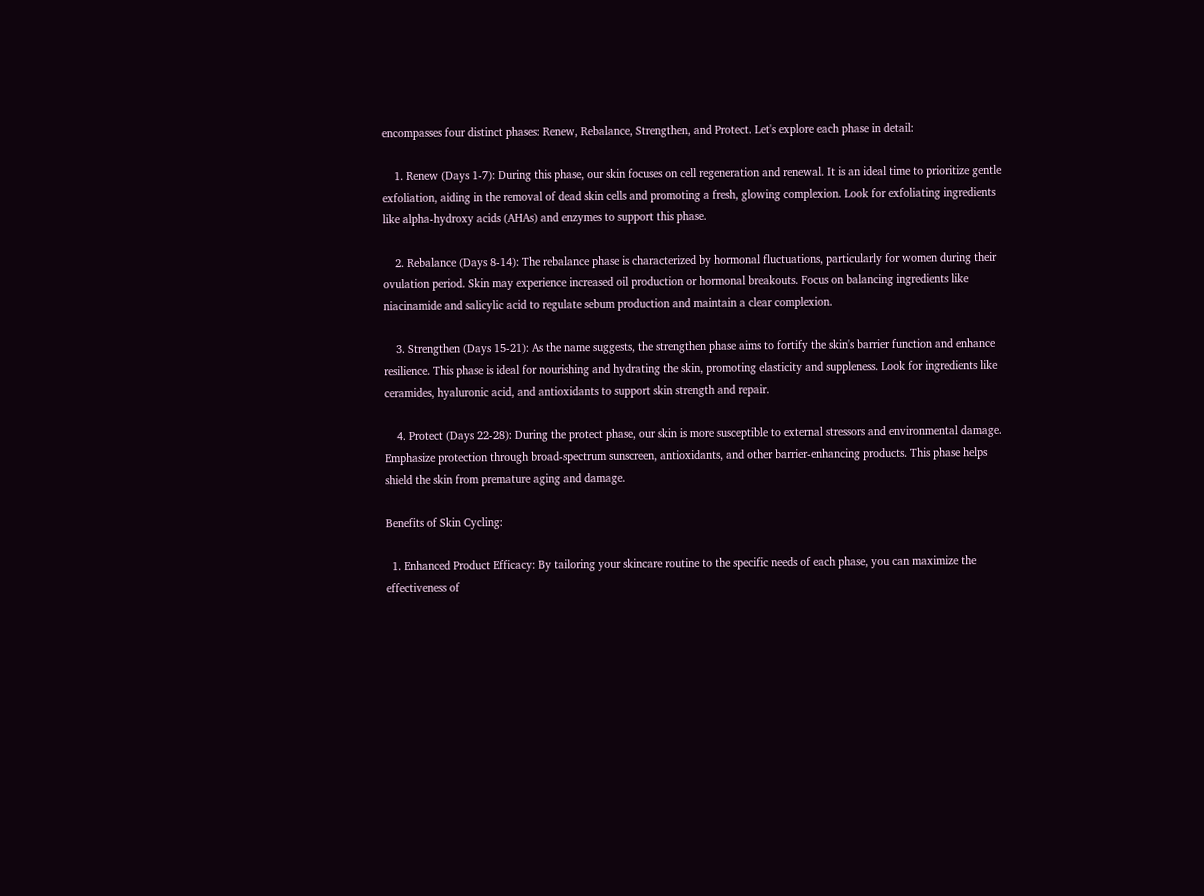encompasses four distinct phases: Renew, Rebalance, Strengthen, and Protect. Let's explore each phase in detail:

    1. Renew (Days 1-7): During this phase, our skin focuses on cell regeneration and renewal. It is an ideal time to prioritize gentle exfoliation, aiding in the removal of dead skin cells and promoting a fresh, glowing complexion. Look for exfoliating ingredients like alpha-hydroxy acids (AHAs) and enzymes to support this phase.

    2. Rebalance (Days 8-14): The rebalance phase is characterized by hormonal fluctuations, particularly for women during their ovulation period. Skin may experience increased oil production or hormonal breakouts. Focus on balancing ingredients like niacinamide and salicylic acid to regulate sebum production and maintain a clear complexion.

    3. Strengthen (Days 15-21): As the name suggests, the strengthen phase aims to fortify the skin's barrier function and enhance resilience. This phase is ideal for nourishing and hydrating the skin, promoting elasticity and suppleness. Look for ingredients like ceramides, hyaluronic acid, and antioxidants to support skin strength and repair.

    4. Protect (Days 22-28): During the protect phase, our skin is more susceptible to external stressors and environmental damage. Emphasize protection through broad-spectrum sunscreen, antioxidants, and other barrier-enhancing products. This phase helps shield the skin from premature aging and damage.

Benefits of Skin Cycling:

  1. Enhanced Product Efficacy: By tailoring your skincare routine to the specific needs of each phase, you can maximize the effectiveness of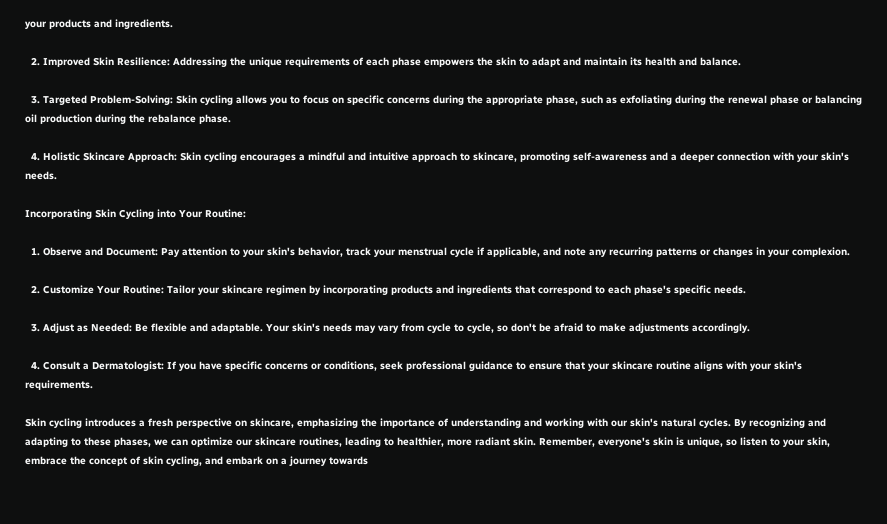your products and ingredients.

  2. Improved Skin Resilience: Addressing the unique requirements of each phase empowers the skin to adapt and maintain its health and balance.

  3. Targeted Problem-Solving: Skin cycling allows you to focus on specific concerns during the appropriate phase, such as exfoliating during the renewal phase or balancing oil production during the rebalance phase.

  4. Holistic Skincare Approach: Skin cycling encourages a mindful and intuitive approach to skincare, promoting self-awareness and a deeper connection with your skin's needs.

Incorporating Skin Cycling into Your Routine:

  1. Observe and Document: Pay attention to your skin's behavior, track your menstrual cycle if applicable, and note any recurring patterns or changes in your complexion.

  2. Customize Your Routine: Tailor your skincare regimen by incorporating products and ingredients that correspond to each phase's specific needs.

  3. Adjust as Needed: Be flexible and adaptable. Your skin's needs may vary from cycle to cycle, so don't be afraid to make adjustments accordingly.

  4. Consult a Dermatologist: If you have specific concerns or conditions, seek professional guidance to ensure that your skincare routine aligns with your skin's requirements.

Skin cycling introduces a fresh perspective on skincare, emphasizing the importance of understanding and working with our skin's natural cycles. By recognizing and adapting to these phases, we can optimize our skincare routines, leading to healthier, more radiant skin. Remember, everyone's skin is unique, so listen to your skin, embrace the concept of skin cycling, and embark on a journey towards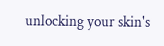unlocking your skin's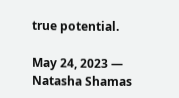true potential.

May 24, 2023 — Natasha Shamas